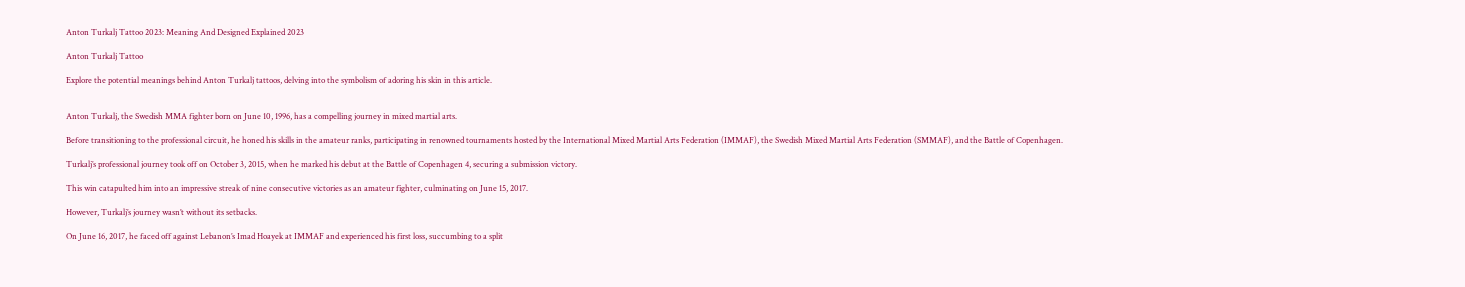Anton Turkalj Tattoo 2023: Meaning And Designed Explained 2023

Anton Turkalj Tattoo

Explore the potential meanings behind Anton Turkalj tattoos, delving into the symbolism of adoring his skin in this article.


Anton Turkalj, the Swedish MMA fighter born on June 10, 1996, has a compelling journey in mixed martial arts.

Before transitioning to the professional circuit, he honed his skills in the amateur ranks, participating in renowned tournaments hosted by the International Mixed Martial Arts Federation (IMMAF), the Swedish Mixed Martial Arts Federation (SMMAF), and the Battle of Copenhagen.

Turkalj’s professional journey took off on October 3, 2015, when he marked his debut at the Battle of Copenhagen 4, securing a submission victory.

This win catapulted him into an impressive streak of nine consecutive victories as an amateur fighter, culminating on June 15, 2017.

However, Turkalj’s journey wasn’t without its setbacks.

On June 16, 2017, he faced off against Lebanon’s Imad Hoayek at IMMAF and experienced his first loss, succumbing to a split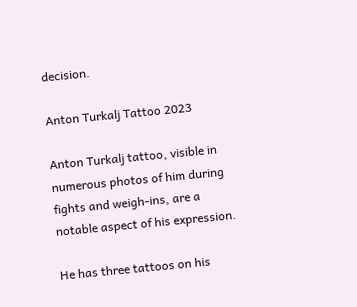decision.

Anton Turkalj Tattoo 2023

Anton Turkalj tattoo, visible in numerous photos of him during fights and weigh-ins, are a notable aspect of his expression.

He has three tattoos on his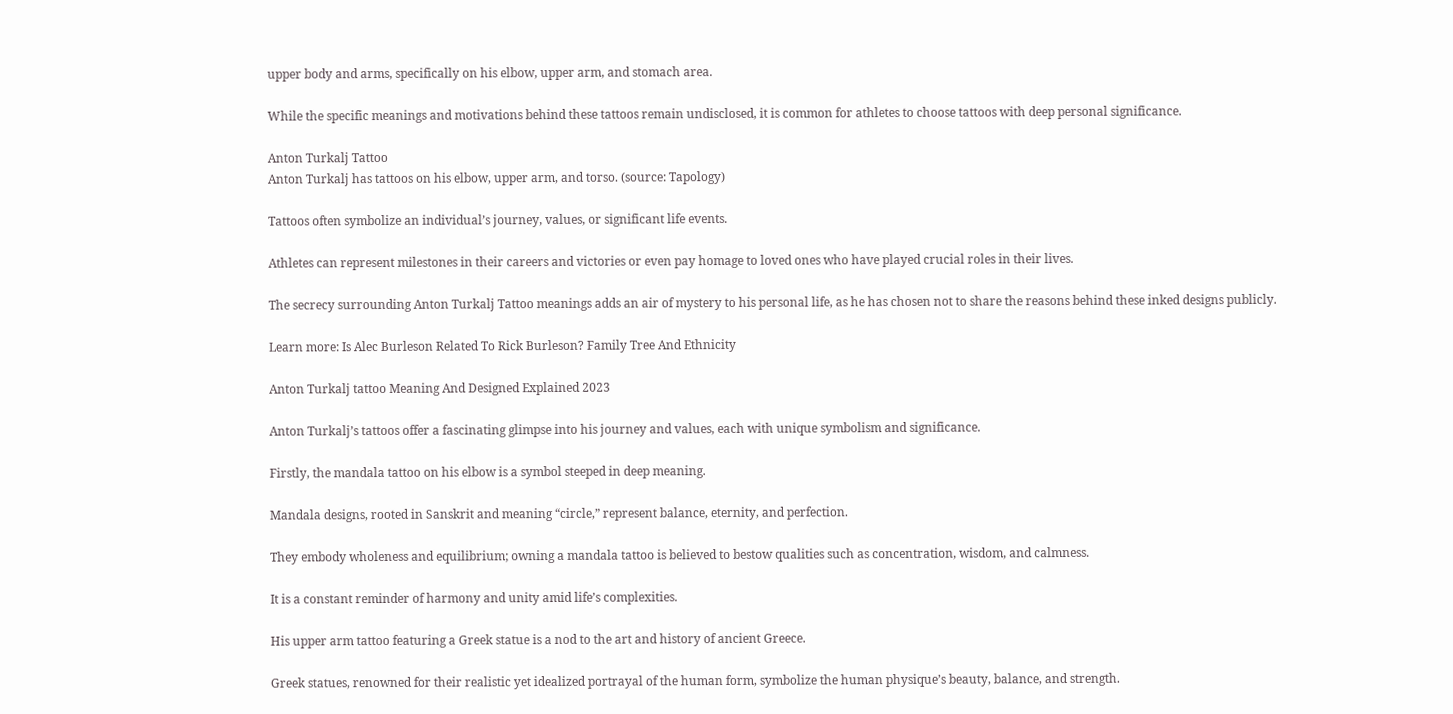upper body and arms, specifically on his elbow, upper arm, and stomach area.

While the specific meanings and motivations behind these tattoos remain undisclosed, it is common for athletes to choose tattoos with deep personal significance.

Anton Turkalj Tattoo
Anton Turkalj has tattoos on his elbow, upper arm, and torso. (source: Tapology)

Tattoos often symbolize an individual’s journey, values, or significant life events.

Athletes can represent milestones in their careers and victories or even pay homage to loved ones who have played crucial roles in their lives.

The secrecy surrounding Anton Turkalj Tattoo meanings adds an air of mystery to his personal life, as he has chosen not to share the reasons behind these inked designs publicly.

Learn more: Is Alec Burleson Related To Rick Burleson? Family Tree And Ethnicity

Anton Turkalj tattoo Meaning And Designed Explained 2023

Anton Turkalj’s tattoos offer a fascinating glimpse into his journey and values, each with unique symbolism and significance.

Firstly, the mandala tattoo on his elbow is a symbol steeped in deep meaning.

Mandala designs, rooted in Sanskrit and meaning “circle,” represent balance, eternity, and perfection.

They embody wholeness and equilibrium; owning a mandala tattoo is believed to bestow qualities such as concentration, wisdom, and calmness.

It is a constant reminder of harmony and unity amid life’s complexities.

His upper arm tattoo featuring a Greek statue is a nod to the art and history of ancient Greece.

Greek statues, renowned for their realistic yet idealized portrayal of the human form, symbolize the human physique’s beauty, balance, and strength.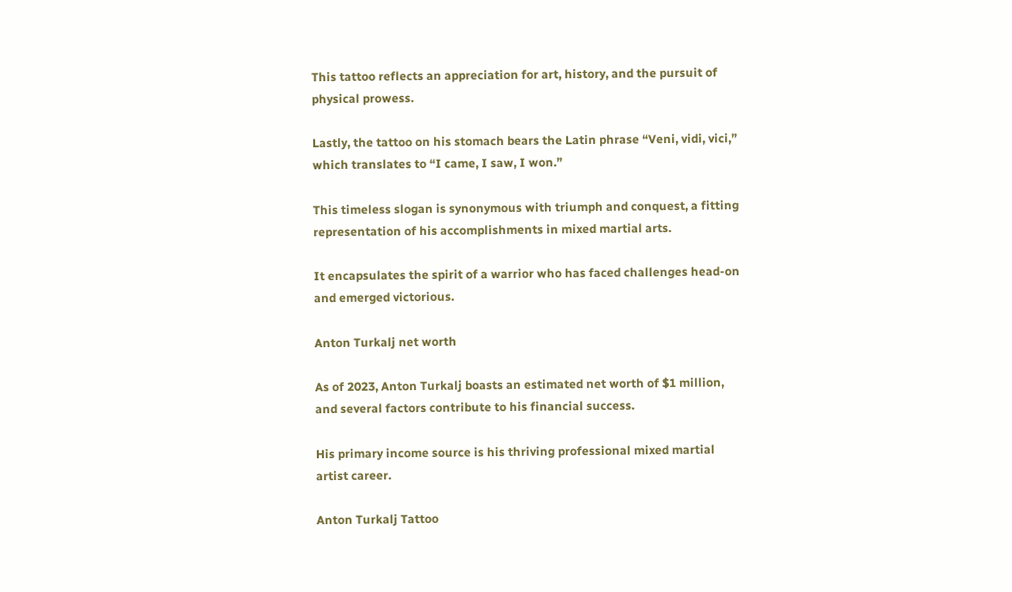This tattoo reflects an appreciation for art, history, and the pursuit of physical prowess.

Lastly, the tattoo on his stomach bears the Latin phrase “Veni, vidi, vici,” which translates to “I came, I saw, I won.”

This timeless slogan is synonymous with triumph and conquest, a fitting representation of his accomplishments in mixed martial arts.

It encapsulates the spirit of a warrior who has faced challenges head-on and emerged victorious.

Anton Turkalj net worth

As of 2023, Anton Turkalj boasts an estimated net worth of $1 million, and several factors contribute to his financial success.

His primary income source is his thriving professional mixed martial artist career.

Anton Turkalj Tattoo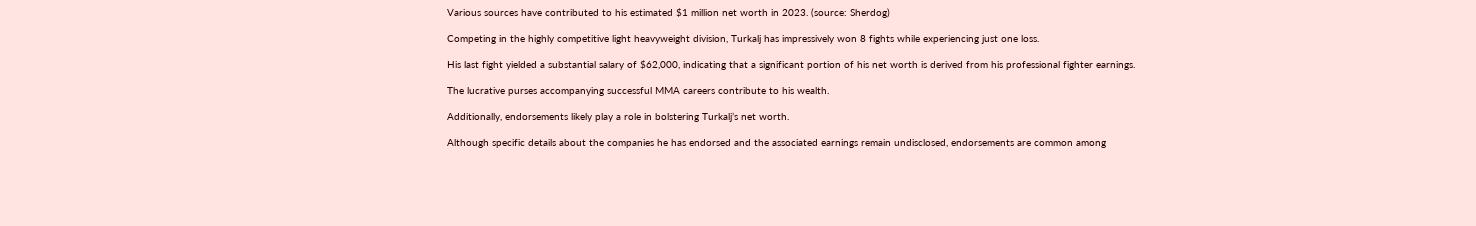Various sources have contributed to his estimated $1 million net worth in 2023. (source: Sherdog)

Competing in the highly competitive light heavyweight division, Turkalj has impressively won 8 fights while experiencing just one loss.

His last fight yielded a substantial salary of $62,000, indicating that a significant portion of his net worth is derived from his professional fighter earnings.

The lucrative purses accompanying successful MMA careers contribute to his wealth.

Additionally, endorsements likely play a role in bolstering Turkalj’s net worth.

Although specific details about the companies he has endorsed and the associated earnings remain undisclosed, endorsements are common among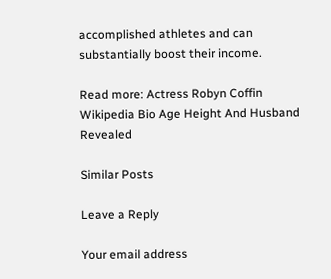accomplished athletes and can substantially boost their income.

Read more: Actress Robyn Coffin Wikipedia Bio Age Height And Husband Revealed

Similar Posts

Leave a Reply

Your email address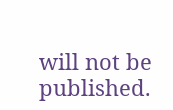will not be published.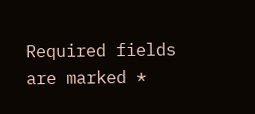Required fields are marked *